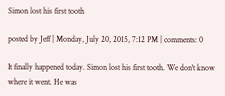Simon lost his first tooth

posted by Jeff | Monday, July 20, 2015, 7:12 PM | comments: 0

It finally happened today. Simon lost his first tooth. We don't know where it went. He was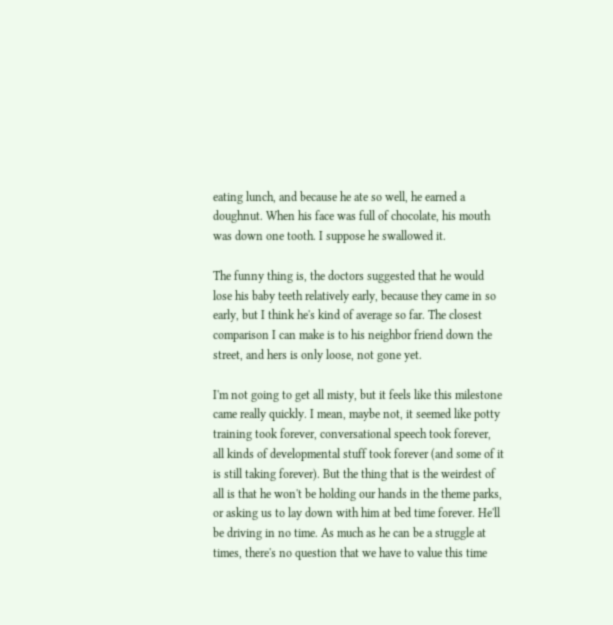eating lunch, and because he ate so well, he earned a doughnut. When his face was full of chocolate, his mouth was down one tooth. I suppose he swallowed it.

The funny thing is, the doctors suggested that he would lose his baby teeth relatively early, because they came in so early, but I think he's kind of average so far. The closest comparison I can make is to his neighbor friend down the street, and hers is only loose, not gone yet.

I'm not going to get all misty, but it feels like this milestone came really quickly. I mean, maybe not, it seemed like potty training took forever, conversational speech took forever, all kinds of developmental stuff took forever (and some of it is still taking forever). But the thing that is the weirdest of all is that he won't be holding our hands in the theme parks, or asking us to lay down with him at bed time forever. He'll be driving in no time. As much as he can be a struggle at times, there's no question that we have to value this time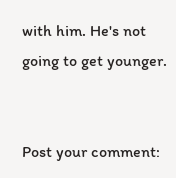with him. He's not going to get younger.


Post your comment: